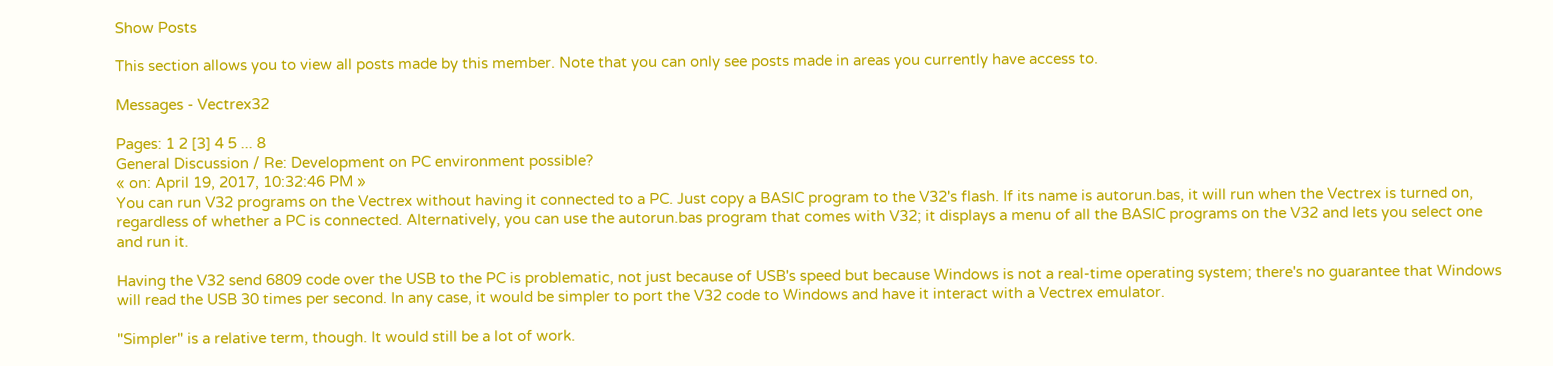Show Posts

This section allows you to view all posts made by this member. Note that you can only see posts made in areas you currently have access to.

Messages - Vectrex32

Pages: 1 2 [3] 4 5 ... 8
General Discussion / Re: Development on PC environment possible?
« on: April 19, 2017, 10:32:46 PM »
You can run V32 programs on the Vectrex without having it connected to a PC. Just copy a BASIC program to the V32's flash. If its name is autorun.bas, it will run when the Vectrex is turned on, regardless of whether a PC is connected. Alternatively, you can use the autorun.bas program that comes with V32; it displays a menu of all the BASIC programs on the V32 and lets you select one and run it.

Having the V32 send 6809 code over the USB to the PC is problematic, not just because of USB's speed but because Windows is not a real-time operating system; there's no guarantee that Windows will read the USB 30 times per second. In any case, it would be simpler to port the V32 code to Windows and have it interact with a Vectrex emulator.

"Simpler" is a relative term, though. It would still be a lot of work.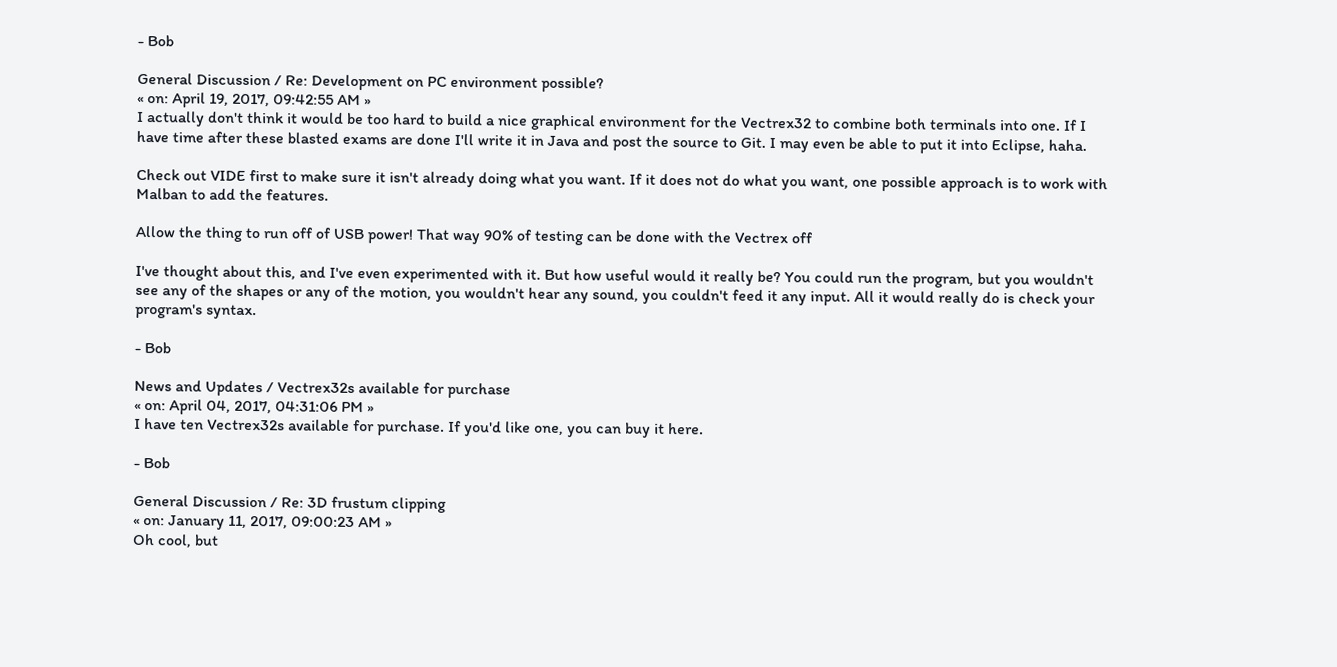- Bob

General Discussion / Re: Development on PC environment possible?
« on: April 19, 2017, 09:42:55 AM »
I actually don't think it would be too hard to build a nice graphical environment for the Vectrex32 to combine both terminals into one. If I have time after these blasted exams are done I'll write it in Java and post the source to Git. I may even be able to put it into Eclipse, haha.

Check out VIDE first to make sure it isn't already doing what you want. If it does not do what you want, one possible approach is to work with Malban to add the features.

Allow the thing to run off of USB power! That way 90% of testing can be done with the Vectrex off

I've thought about this, and I've even experimented with it. But how useful would it really be? You could run the program, but you wouldn't see any of the shapes or any of the motion, you wouldn't hear any sound, you couldn't feed it any input. All it would really do is check your program's syntax.

- Bob

News and Updates / Vectrex32s available for purchase
« on: April 04, 2017, 04:31:06 PM »
I have ten Vectrex32s available for purchase. If you'd like one, you can buy it here.

- Bob

General Discussion / Re: 3D frustum clipping
« on: January 11, 2017, 09:00:23 AM »
Oh cool, but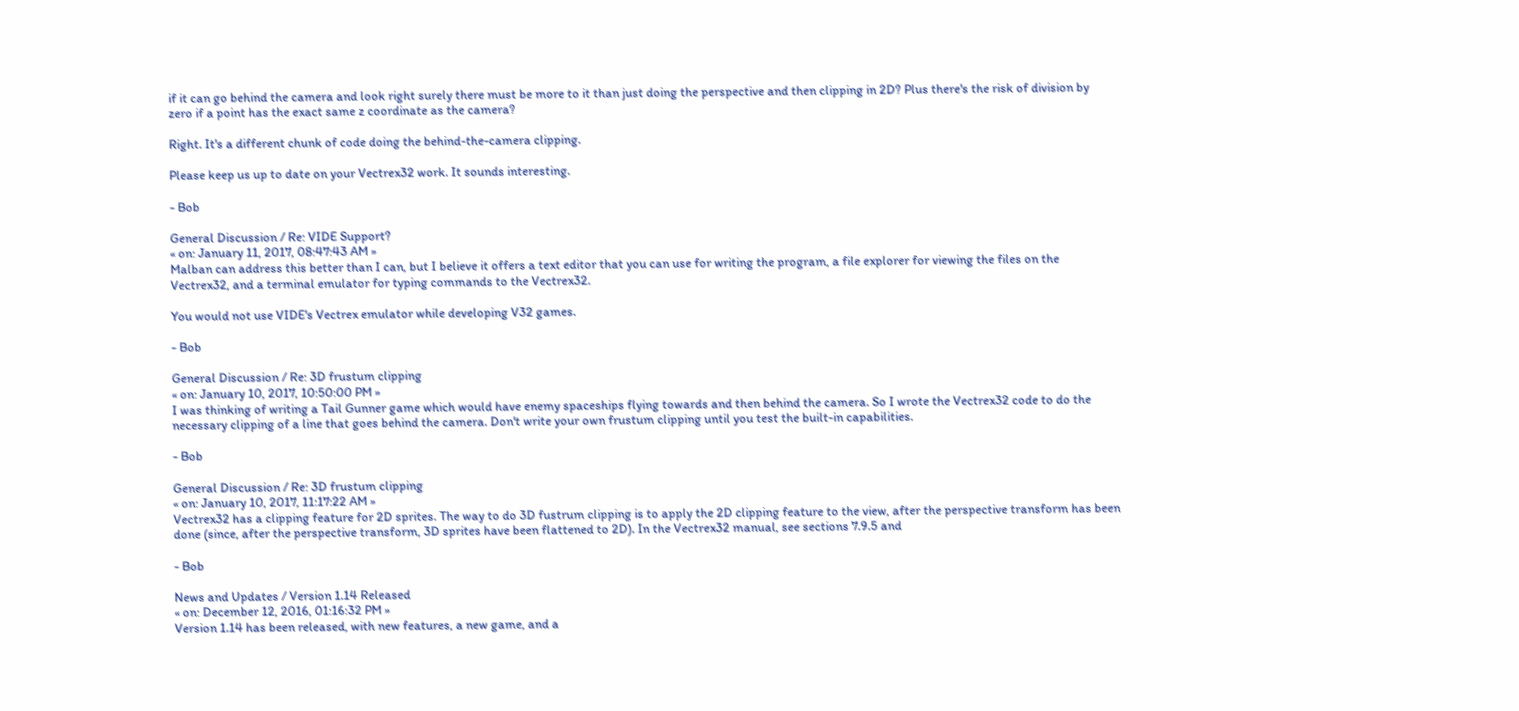if it can go behind the camera and look right surely there must be more to it than just doing the perspective and then clipping in 2D? Plus there's the risk of division by zero if a point has the exact same z coordinate as the camera?

Right. It's a different chunk of code doing the behind-the-camera clipping.

Please keep us up to date on your Vectrex32 work. It sounds interesting.

- Bob

General Discussion / Re: VIDE Support?
« on: January 11, 2017, 08:47:43 AM »
Malban can address this better than I can, but I believe it offers a text editor that you can use for writing the program, a file explorer for viewing the files on the Vectrex32, and a terminal emulator for typing commands to the Vectrex32.

You would not use VIDE's Vectrex emulator while developing V32 games.

- Bob

General Discussion / Re: 3D frustum clipping
« on: January 10, 2017, 10:50:00 PM »
I was thinking of writing a Tail Gunner game which would have enemy spaceships flying towards and then behind the camera. So I wrote the Vectrex32 code to do the necessary clipping of a line that goes behind the camera. Don't write your own frustum clipping until you test the built-in capabilities.

- Bob

General Discussion / Re: 3D frustum clipping
« on: January 10, 2017, 11:17:22 AM »
Vectrex32 has a clipping feature for 2D sprites. The way to do 3D fustrum clipping is to apply the 2D clipping feature to the view, after the perspective transform has been done (since, after the perspective transform, 3D sprites have been flattened to 2D). In the Vectrex32 manual, see sections 7.9.5 and

- Bob

News and Updates / Version 1.14 Released
« on: December 12, 2016, 01:16:32 PM »
Version 1.14 has been released, with new features, a new game, and a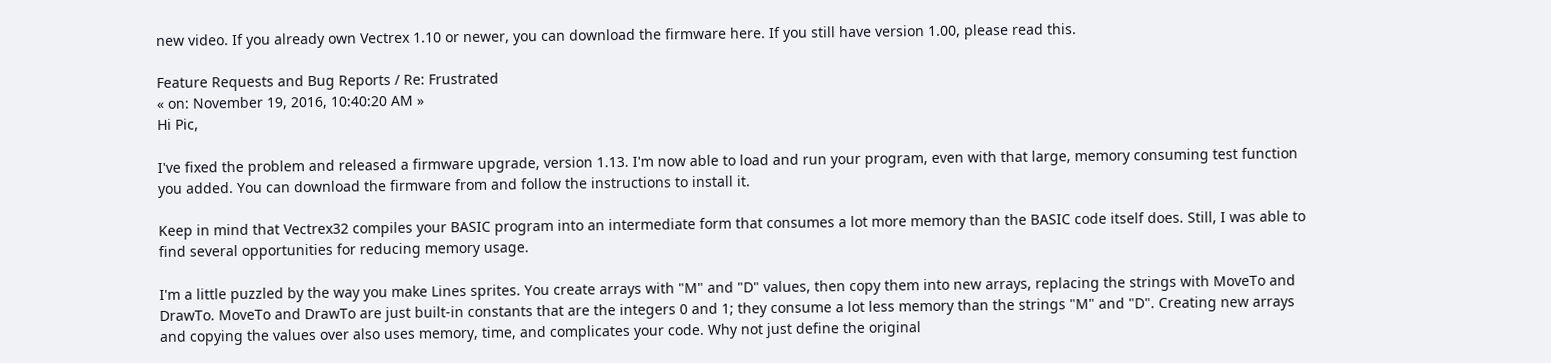new video. If you already own Vectrex 1.10 or newer, you can download the firmware here. If you still have version 1.00, please read this.

Feature Requests and Bug Reports / Re: Frustrated
« on: November 19, 2016, 10:40:20 AM »
Hi Pic,

I've fixed the problem and released a firmware upgrade, version 1.13. I'm now able to load and run your program, even with that large, memory consuming test function you added. You can download the firmware from and follow the instructions to install it.

Keep in mind that Vectrex32 compiles your BASIC program into an intermediate form that consumes a lot more memory than the BASIC code itself does. Still, I was able to find several opportunities for reducing memory usage.

I'm a little puzzled by the way you make Lines sprites. You create arrays with "M" and "D" values, then copy them into new arrays, replacing the strings with MoveTo and DrawTo. MoveTo and DrawTo are just built-in constants that are the integers 0 and 1; they consume a lot less memory than the strings "M" and "D". Creating new arrays and copying the values over also uses memory, time, and complicates your code. Why not just define the original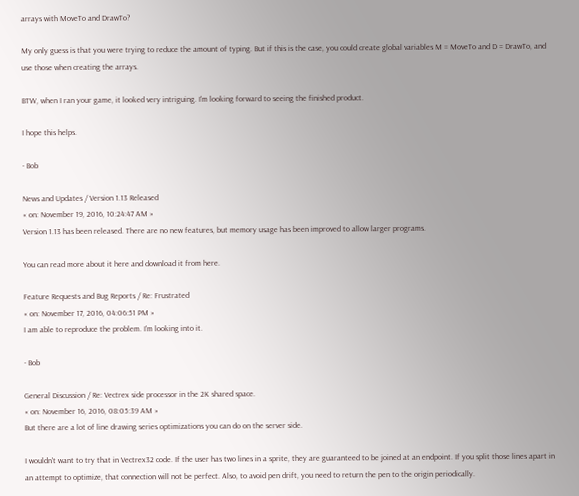arrays with MoveTo and DrawTo?

My only guess is that you were trying to reduce the amount of typing. But if this is the case, you could create global variables M = MoveTo and D = DrawTo, and use those when creating the arrays.

BTW, when I ran your game, it looked very intriguing. I'm looking forward to seeing the finished product.

I hope this helps.

- Bob

News and Updates / Version 1.13 Released
« on: November 19, 2016, 10:24:47 AM »
Version 1.13 has been released. There are no new features, but memory usage has been improved to allow larger programs.

You can read more about it here and download it from here.

Feature Requests and Bug Reports / Re: Frustrated
« on: November 17, 2016, 04:06:51 PM »
I am able to reproduce the problem. I'm looking into it.

- Bob

General Discussion / Re: Vectrex side processor in the 2K shared space.
« on: November 16, 2016, 08:05:39 AM »
But there are a lot of line drawing series optimizations you can do on the server side.

I wouldn't want to try that in Vectrex32 code. If the user has two lines in a sprite, they are guaranteed to be joined at an endpoint. If you split those lines apart in an attempt to optimize, that connection will not be perfect. Also, to avoid pen drift, you need to return the pen to the origin periodically.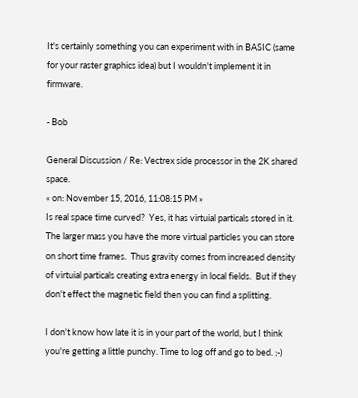It's certainly something you can experiment with in BASIC (same for your raster graphics idea) but I wouldn't implement it in firmware.

- Bob

General Discussion / Re: Vectrex side processor in the 2K shared space.
« on: November 15, 2016, 11:08:15 PM »
Is real space time curved?  Yes, it has virtuial particals stored in it.  The larger mass you have the more virtual particles you can store on short time frames.  Thus gravity comes from increased density of virtuial particals creating extra energy in local fields.  But if they don't effect the magnetic field then you can find a splitting.

I don't know how late it is in your part of the world, but I think you're getting a little punchy. Time to log off and go to bed. ;-)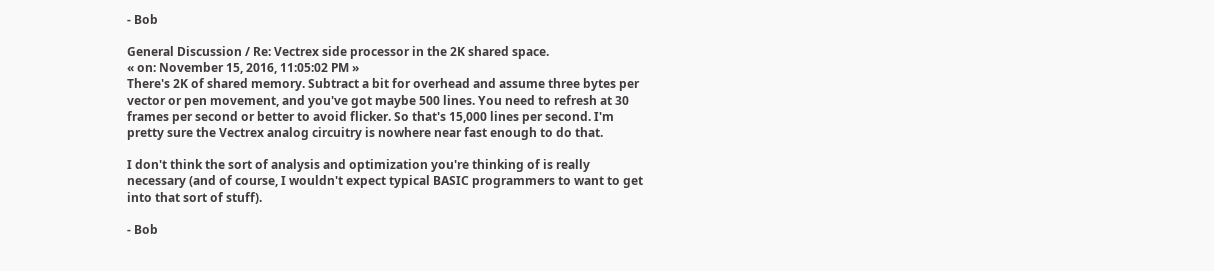- Bob

General Discussion / Re: Vectrex side processor in the 2K shared space.
« on: November 15, 2016, 11:05:02 PM »
There's 2K of shared memory. Subtract a bit for overhead and assume three bytes per vector or pen movement, and you've got maybe 500 lines. You need to refresh at 30 frames per second or better to avoid flicker. So that's 15,000 lines per second. I'm pretty sure the Vectrex analog circuitry is nowhere near fast enough to do that.

I don't think the sort of analysis and optimization you're thinking of is really necessary (and of course, I wouldn't expect typical BASIC programmers to want to get into that sort of stuff).

- Bob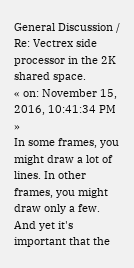General Discussion / Re: Vectrex side processor in the 2K shared space.
« on: November 15, 2016, 10:41:34 PM »
In some frames, you might draw a lot of lines. In other frames, you might draw only a few. And yet it's important that the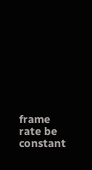frame rate be constant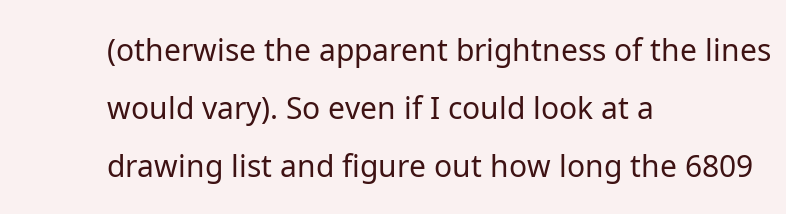(otherwise the apparent brightness of the lines would vary). So even if I could look at a drawing list and figure out how long the 6809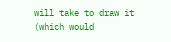will take to draw it (which would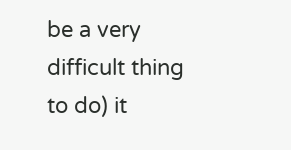be a very difficult thing to do) it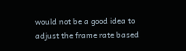would not be a good idea to adjust the frame rate based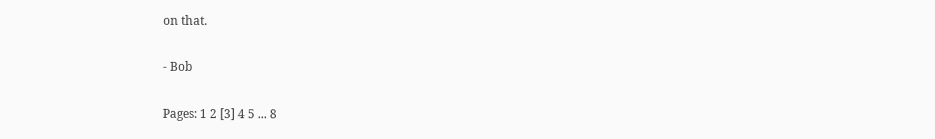on that.

- Bob

Pages: 1 2 [3] 4 5 ... 8